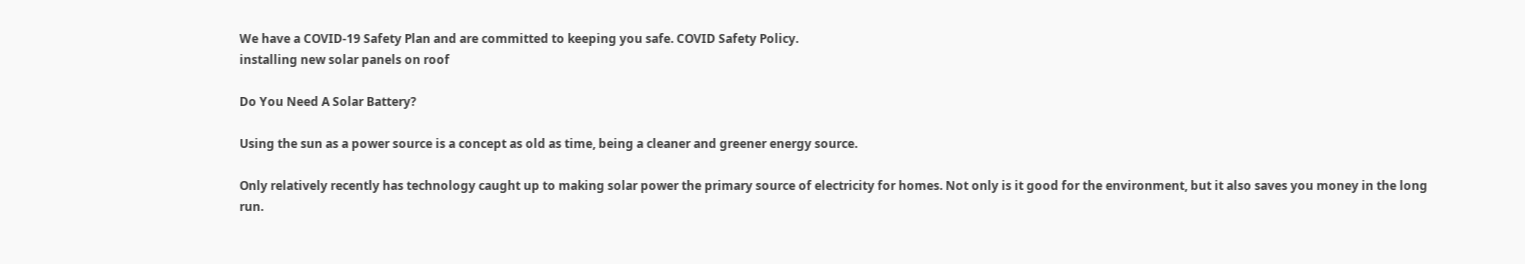We have a COVID-19 Safety Plan and are committed to keeping you safe. COVID Safety Policy.
installing new solar panels on roof

Do You Need A Solar Battery?

Using the sun as a power source is a concept as old as time, being a cleaner and greener energy source.

Only relatively recently has technology caught up to making solar power the primary source of electricity for homes. Not only is it good for the environment, but it also saves you money in the long run.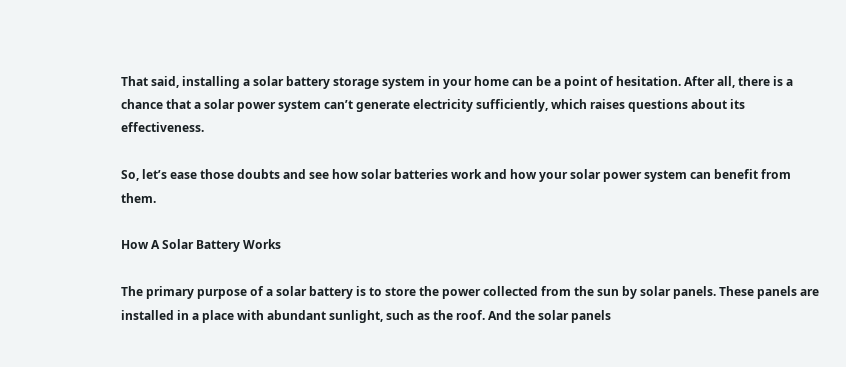That said, installing a solar battery storage system in your home can be a point of hesitation. After all, there is a chance that a solar power system can’t generate electricity sufficiently, which raises questions about its effectiveness.

So, let’s ease those doubts and see how solar batteries work and how your solar power system can benefit from them.

How A Solar Battery Works

The primary purpose of a solar battery is to store the power collected from the sun by solar panels. These panels are installed in a place with abundant sunlight, such as the roof. And the solar panels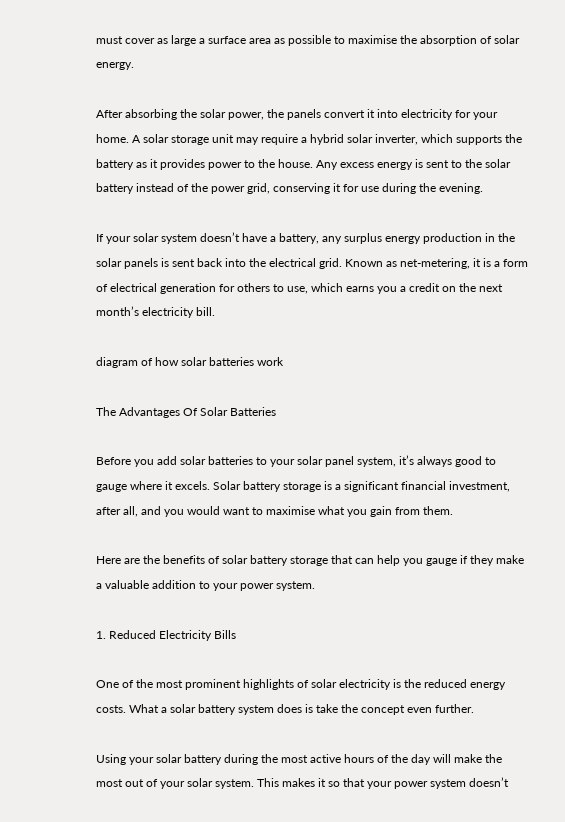must cover as large a surface area as possible to maximise the absorption of solar energy.

After absorbing the solar power, the panels convert it into electricity for your home. A solar storage unit may require a hybrid solar inverter, which supports the battery as it provides power to the house. Any excess energy is sent to the solar battery instead of the power grid, conserving it for use during the evening.

If your solar system doesn’t have a battery, any surplus energy production in the solar panels is sent back into the electrical grid. Known as net-metering, it is a form of electrical generation for others to use, which earns you a credit on the next month’s electricity bill.

diagram of how solar batteries work

The Advantages Of Solar Batteries

Before you add solar batteries to your solar panel system, it’s always good to gauge where it excels. Solar battery storage is a significant financial investment, after all, and you would want to maximise what you gain from them.

Here are the benefits of solar battery storage that can help you gauge if they make a valuable addition to your power system.

1. Reduced Electricity Bills

One of the most prominent highlights of solar electricity is the reduced energy costs. What a solar battery system does is take the concept even further.

Using your solar battery during the most active hours of the day will make the most out of your solar system. This makes it so that your power system doesn’t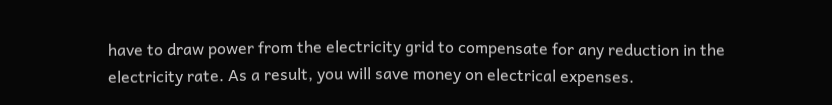have to draw power from the electricity grid to compensate for any reduction in the electricity rate. As a result, you will save money on electrical expenses.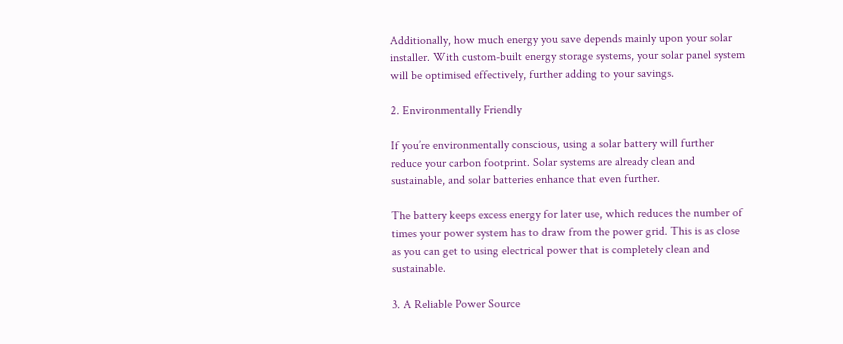Additionally, how much energy you save depends mainly upon your solar installer. With custom-built energy storage systems, your solar panel system will be optimised effectively, further adding to your savings.

2. Environmentally Friendly

If you’re environmentally conscious, using a solar battery will further reduce your carbon footprint. Solar systems are already clean and sustainable, and solar batteries enhance that even further.

The battery keeps excess energy for later use, which reduces the number of times your power system has to draw from the power grid. This is as close as you can get to using electrical power that is completely clean and sustainable.

3. A Reliable Power Source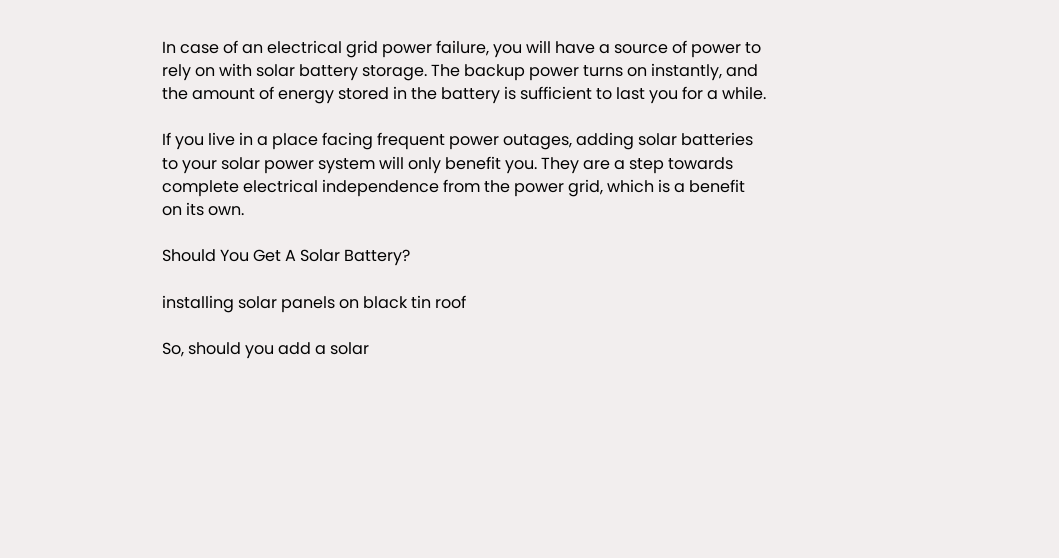In case of an electrical grid power failure, you will have a source of power to rely on with solar battery storage. The backup power turns on instantly, and the amount of energy stored in the battery is sufficient to last you for a while.

If you live in a place facing frequent power outages, adding solar batteries to your solar power system will only benefit you. They are a step towards complete electrical independence from the power grid, which is a benefit on its own.

Should You Get A Solar Battery?

installing solar panels on black tin roof

So, should you add a solar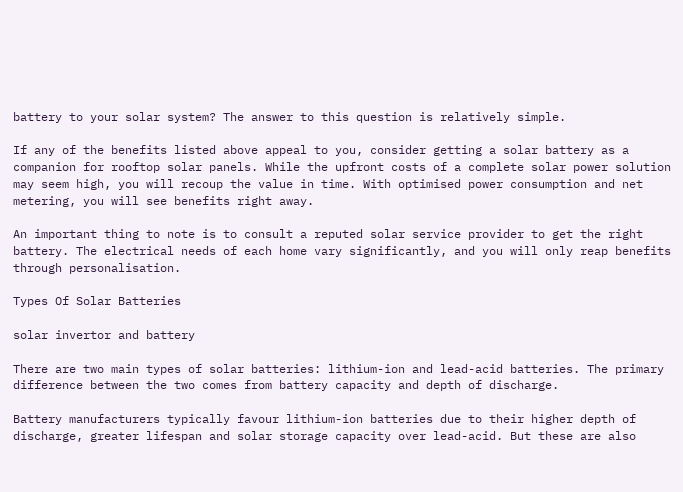battery to your solar system? The answer to this question is relatively simple.

If any of the benefits listed above appeal to you, consider getting a solar battery as a companion for rooftop solar panels. While the upfront costs of a complete solar power solution may seem high, you will recoup the value in time. With optimised power consumption and net metering, you will see benefits right away.

An important thing to note is to consult a reputed solar service provider to get the right battery. The electrical needs of each home vary significantly, and you will only reap benefits through personalisation.

Types Of Solar Batteries

solar invertor and battery

There are two main types of solar batteries: lithium-ion and lead-acid batteries. The primary difference between the two comes from battery capacity and depth of discharge.

Battery manufacturers typically favour lithium-ion batteries due to their higher depth of discharge, greater lifespan and solar storage capacity over lead-acid. But these are also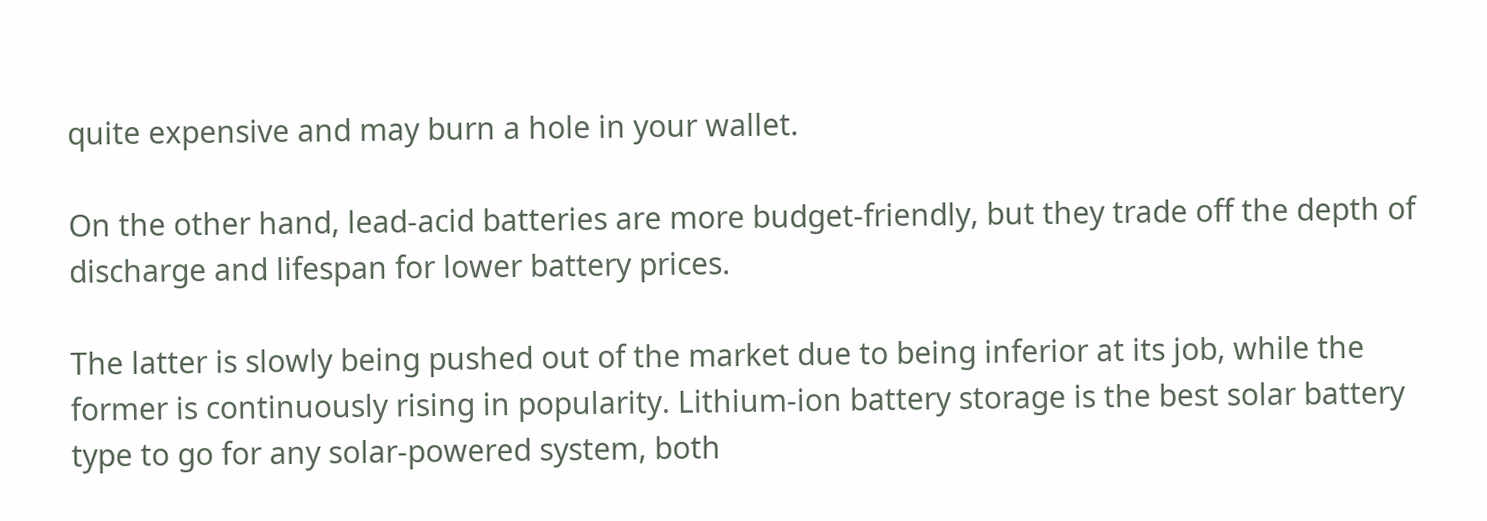quite expensive and may burn a hole in your wallet.

On the other hand, lead-acid batteries are more budget-friendly, but they trade off the depth of discharge and lifespan for lower battery prices.

The latter is slowly being pushed out of the market due to being inferior at its job, while the former is continuously rising in popularity. Lithium-ion battery storage is the best solar battery type to go for any solar-powered system, both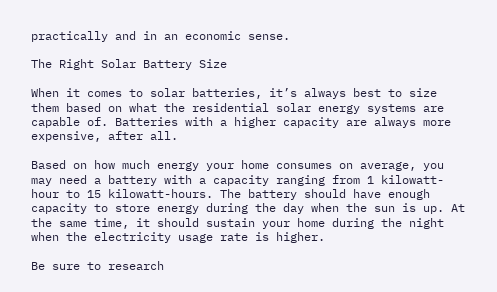practically and in an economic sense.

The Right Solar Battery Size

When it comes to solar batteries, it’s always best to size them based on what the residential solar energy systems are capable of. Batteries with a higher capacity are always more expensive, after all.

Based on how much energy your home consumes on average, you may need a battery with a capacity ranging from 1 kilowatt-hour to 15 kilowatt-hours. The battery should have enough capacity to store energy during the day when the sun is up. At the same time, it should sustain your home during the night when the electricity usage rate is higher.

Be sure to research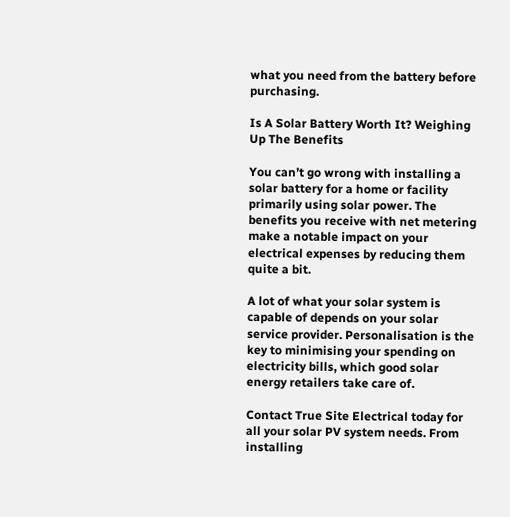what you need from the battery before purchasing.

Is A Solar Battery Worth It? Weighing Up The Benefits

You can’t go wrong with installing a solar battery for a home or facility primarily using solar power. The benefits you receive with net metering make a notable impact on your electrical expenses by reducing them quite a bit.

A lot of what your solar system is capable of depends on your solar service provider. Personalisation is the key to minimising your spending on electricity bills, which good solar energy retailers take care of.

Contact True Site Electrical today for all your solar PV system needs. From installing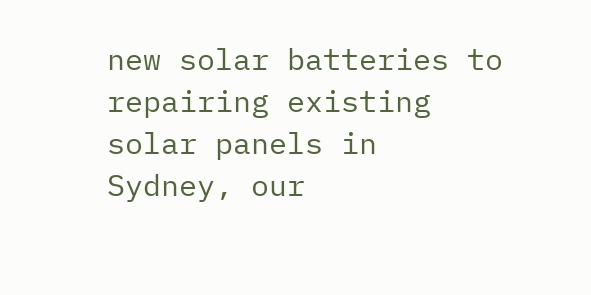new solar batteries to repairing existing solar panels in Sydney, our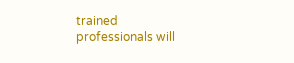trained professionals will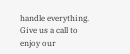handle everything. Give us a call to enjoy our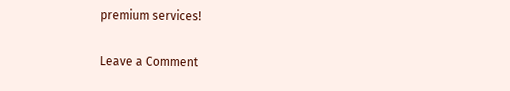premium services!

Leave a Comment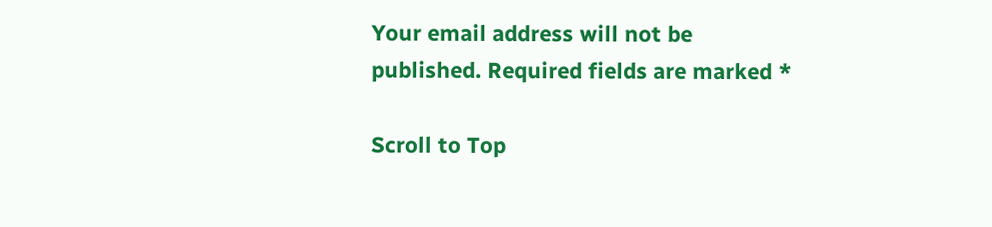Your email address will not be published. Required fields are marked *

Scroll to Top